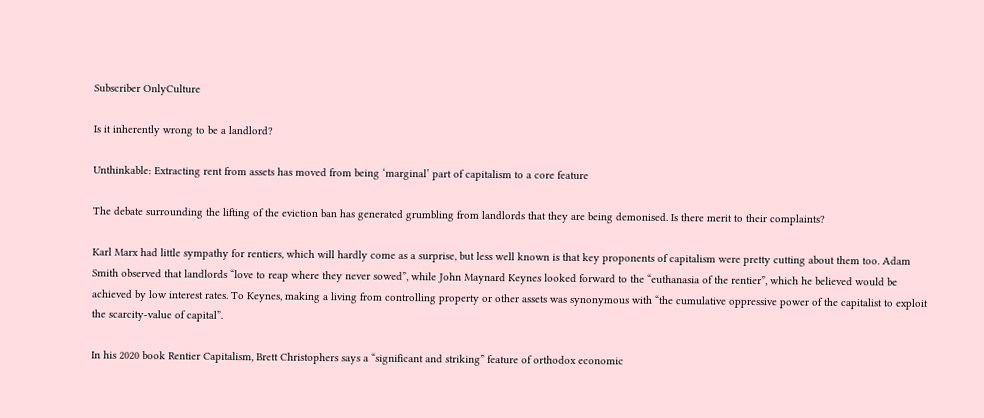Subscriber OnlyCulture

Is it inherently wrong to be a landlord?

Unthinkable: Extracting rent from assets has moved from being ‘marginal’ part of capitalism to a core feature

The debate surrounding the lifting of the eviction ban has generated grumbling from landlords that they are being demonised. Is there merit to their complaints?

Karl Marx had little sympathy for rentiers, which will hardly come as a surprise, but less well known is that key proponents of capitalism were pretty cutting about them too. Adam Smith observed that landlords “love to reap where they never sowed”, while John Maynard Keynes looked forward to the “euthanasia of the rentier”, which he believed would be achieved by low interest rates. To Keynes, making a living from controlling property or other assets was synonymous with “the cumulative oppressive power of the capitalist to exploit the scarcity-value of capital”.

In his 2020 book Rentier Capitalism, Brett Christophers says a “significant and striking” feature of orthodox economic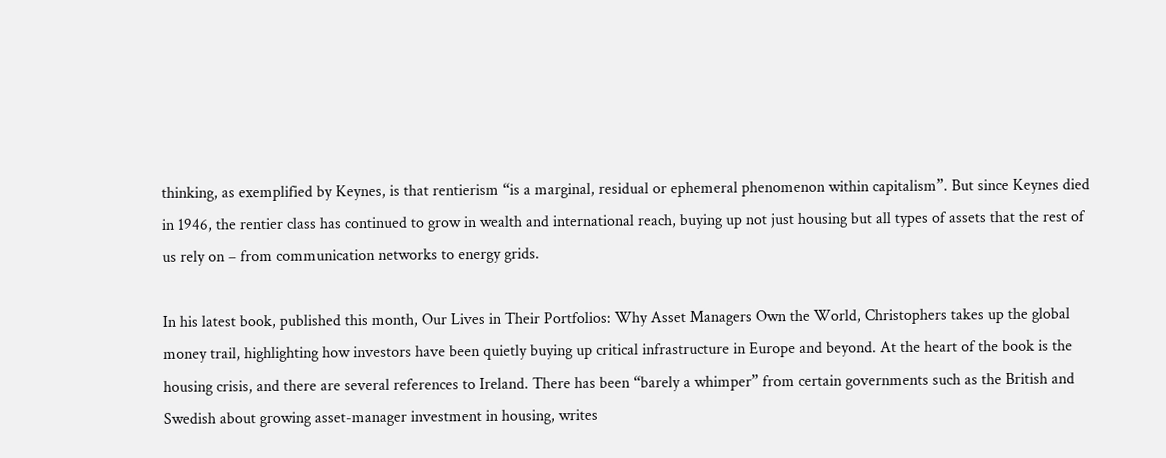thinking, as exemplified by Keynes, is that rentierism “is a marginal, residual or ephemeral phenomenon within capitalism”. But since Keynes died in 1946, the rentier class has continued to grow in wealth and international reach, buying up not just housing but all types of assets that the rest of us rely on – from communication networks to energy grids.

In his latest book, published this month, Our Lives in Their Portfolios: Why Asset Managers Own the World, Christophers takes up the global money trail, highlighting how investors have been quietly buying up critical infrastructure in Europe and beyond. At the heart of the book is the housing crisis, and there are several references to Ireland. There has been “barely a whimper” from certain governments such as the British and Swedish about growing asset-manager investment in housing, writes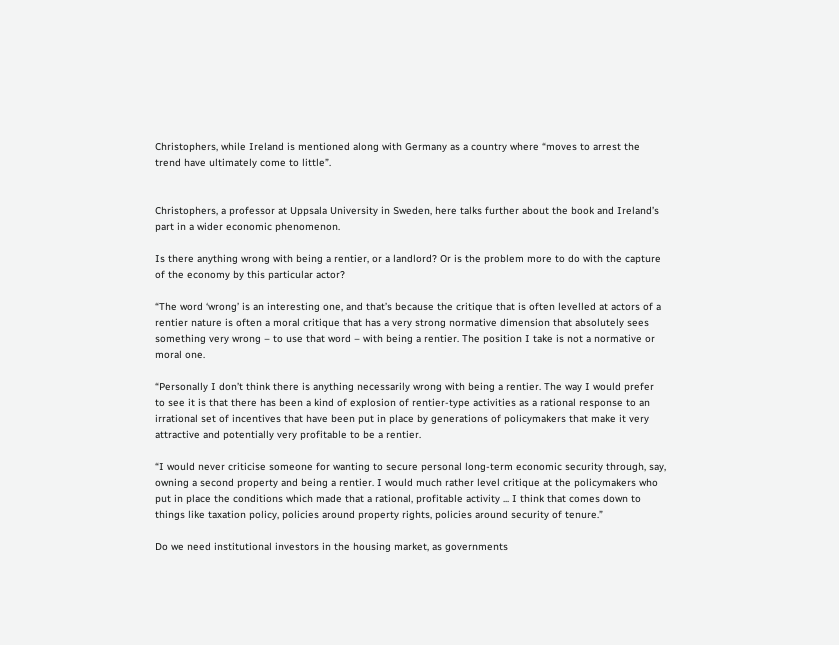Christophers, while Ireland is mentioned along with Germany as a country where “moves to arrest the trend have ultimately come to little”.


Christophers, a professor at Uppsala University in Sweden, here talks further about the book and Ireland’s part in a wider economic phenomenon.

Is there anything wrong with being a rentier, or a landlord? Or is the problem more to do with the capture of the economy by this particular actor?

“The word ‘wrong’ is an interesting one, and that’s because the critique that is often levelled at actors of a rentier nature is often a moral critique that has a very strong normative dimension that absolutely sees something very wrong – to use that word – with being a rentier. The position I take is not a normative or moral one.

“Personally I don’t think there is anything necessarily wrong with being a rentier. The way I would prefer to see it is that there has been a kind of explosion of rentier-type activities as a rational response to an irrational set of incentives that have been put in place by generations of policymakers that make it very attractive and potentially very profitable to be a rentier.

“I would never criticise someone for wanting to secure personal long-term economic security through, say, owning a second property and being a rentier. I would much rather level critique at the policymakers who put in place the conditions which made that a rational, profitable activity ... I think that comes down to things like taxation policy, policies around property rights, policies around security of tenure.”

Do we need institutional investors in the housing market, as governments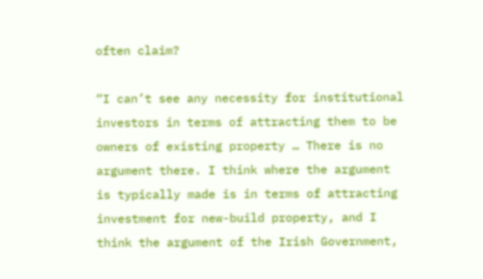often claim?

“I can’t see any necessity for institutional investors in terms of attracting them to be owners of existing property … There is no argument there. I think where the argument is typically made is in terms of attracting investment for new-build property, and I think the argument of the Irish Government,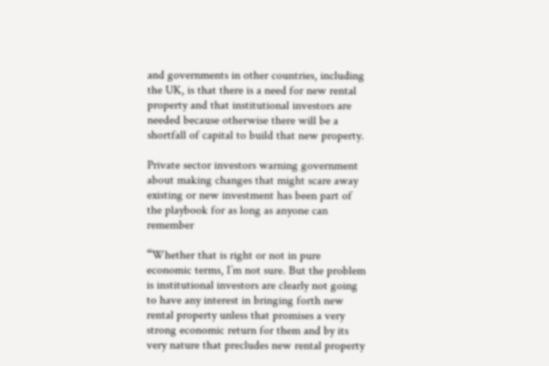and governments in other countries, including the UK, is that there is a need for new rental property and that institutional investors are needed because otherwise there will be a shortfall of capital to build that new property.

Private sector investors warning government about making changes that might scare away existing or new investment has been part of the playbook for as long as anyone can remember

“Whether that is right or not in pure economic terms, I’m not sure. But the problem is institutional investors are clearly not going to have any interest in bringing forth new rental property unless that promises a very strong economic return for them and by its very nature that precludes new rental property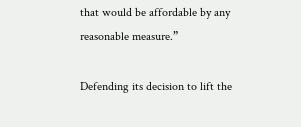that would be affordable by any reasonable measure.”

Defending its decision to lift the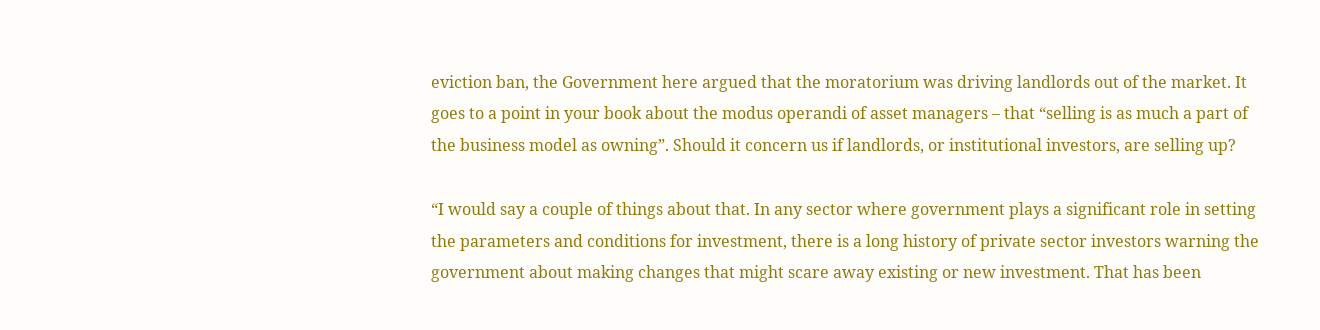eviction ban, the Government here argued that the moratorium was driving landlords out of the market. It goes to a point in your book about the modus operandi of asset managers – that “selling is as much a part of the business model as owning”. Should it concern us if landlords, or institutional investors, are selling up?

“I would say a couple of things about that. In any sector where government plays a significant role in setting the parameters and conditions for investment, there is a long history of private sector investors warning the government about making changes that might scare away existing or new investment. That has been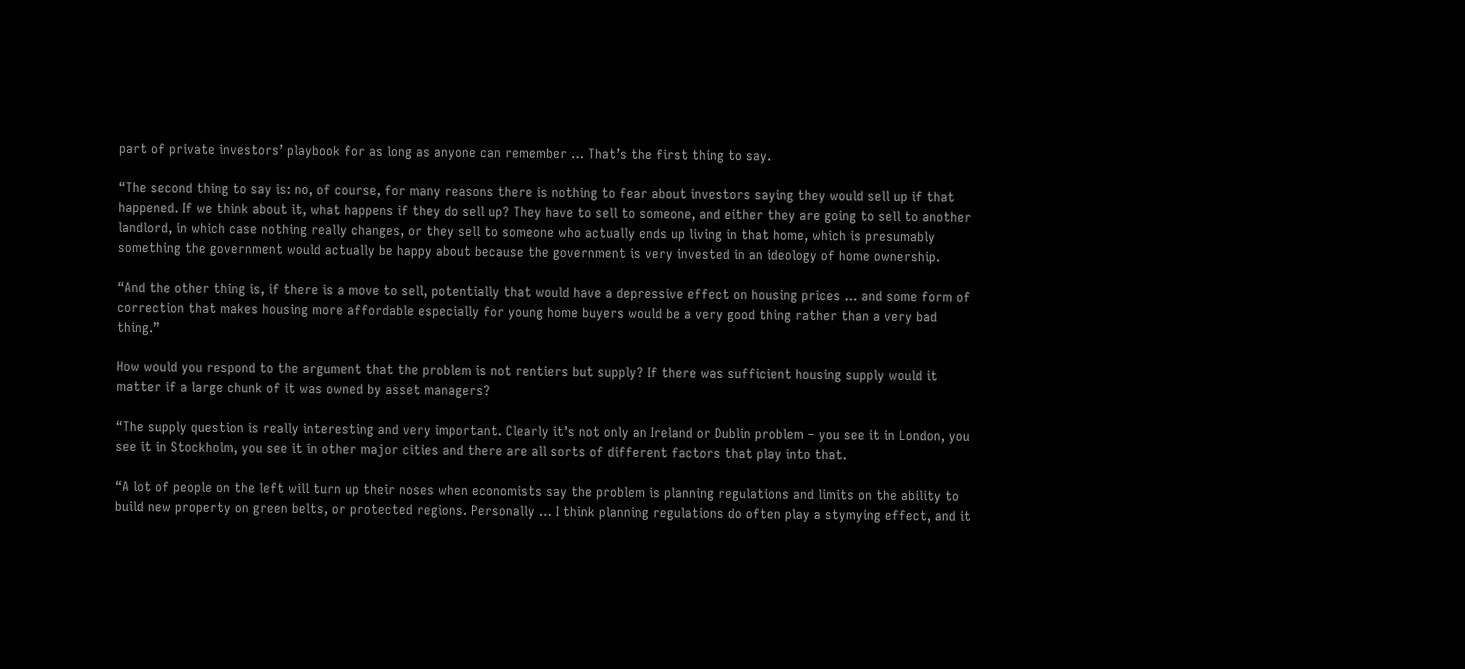part of private investors’ playbook for as long as anyone can remember … That’s the first thing to say.

“The second thing to say is: no, of course, for many reasons there is nothing to fear about investors saying they would sell up if that happened. If we think about it, what happens if they do sell up? They have to sell to someone, and either they are going to sell to another landlord, in which case nothing really changes, or they sell to someone who actually ends up living in that home, which is presumably something the government would actually be happy about because the government is very invested in an ideology of home ownership.

“And the other thing is, if there is a move to sell, potentially that would have a depressive effect on housing prices … and some form of correction that makes housing more affordable especially for young home buyers would be a very good thing rather than a very bad thing.”

How would you respond to the argument that the problem is not rentiers but supply? If there was sufficient housing supply would it matter if a large chunk of it was owned by asset managers?

“The supply question is really interesting and very important. Clearly it’s not only an Ireland or Dublin problem – you see it in London, you see it in Stockholm, you see it in other major cities and there are all sorts of different factors that play into that.

“A lot of people on the left will turn up their noses when economists say the problem is planning regulations and limits on the ability to build new property on green belts, or protected regions. Personally … I think planning regulations do often play a stymying effect, and it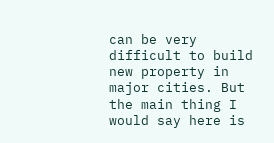can be very difficult to build new property in major cities. But the main thing I would say here is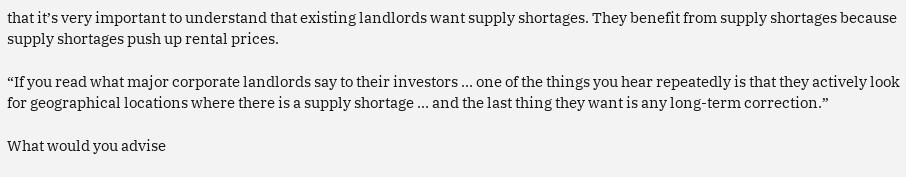that it’s very important to understand that existing landlords want supply shortages. They benefit from supply shortages because supply shortages push up rental prices.

“If you read what major corporate landlords say to their investors … one of the things you hear repeatedly is that they actively look for geographical locations where there is a supply shortage … and the last thing they want is any long-term correction.”

What would you advise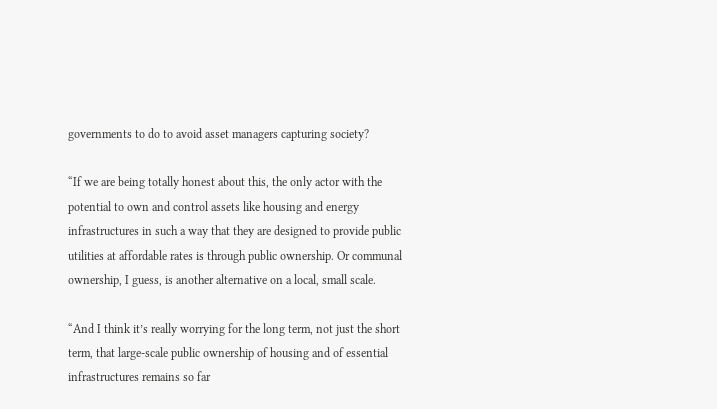governments to do to avoid asset managers capturing society?

“If we are being totally honest about this, the only actor with the potential to own and control assets like housing and energy infrastructures in such a way that they are designed to provide public utilities at affordable rates is through public ownership. Or communal ownership, I guess, is another alternative on a local, small scale.

“And I think it’s really worrying for the long term, not just the short term, that large-scale public ownership of housing and of essential infrastructures remains so far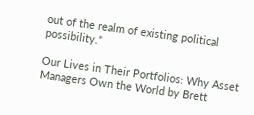out of the realm of existing political possibility.”

Our Lives in Their Portfolios: Why Asset Managers Own the World by Brett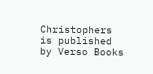Christophers is published by Verso Books